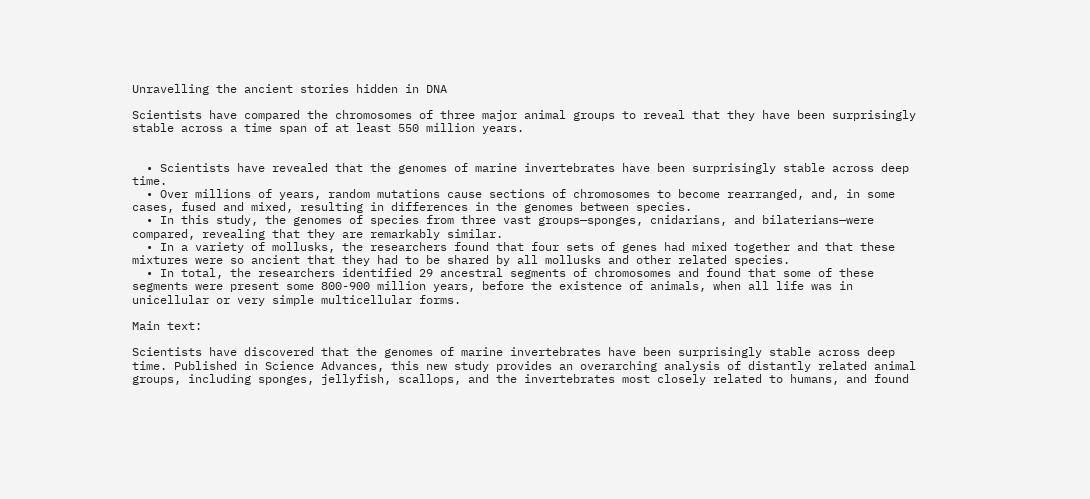Unravelling the ancient stories hidden in DNA

Scientists have compared the chromosomes of three major animal groups to reveal that they have been surprisingly stable across a time span of at least 550 million years.


  • Scientists have revealed that the genomes of marine invertebrates have been surprisingly stable across deep time.
  • Over millions of years, random mutations cause sections of chromosomes to become rearranged, and, in some cases, fused and mixed, resulting in differences in the genomes between species.
  • In this study, the genomes of species from three vast groups—sponges, cnidarians, and bilaterians—were compared, revealing that they are remarkably similar.
  • In a variety of mollusks, the researchers found that four sets of genes had mixed together and that these mixtures were so ancient that they had to be shared by all mollusks and other related species.
  • In total, the researchers identified 29 ancestral segments of chromosomes and found that some of these segments were present some 800-900 million years, before the existence of animals, when all life was in unicellular or very simple multicellular forms.

Main text:

Scientists have discovered that the genomes of marine invertebrates have been surprisingly stable across deep time. Published in Science Advances, this new study provides an overarching analysis of distantly related animal groups, including sponges, jellyfish, scallops, and the invertebrates most closely related to humans, and found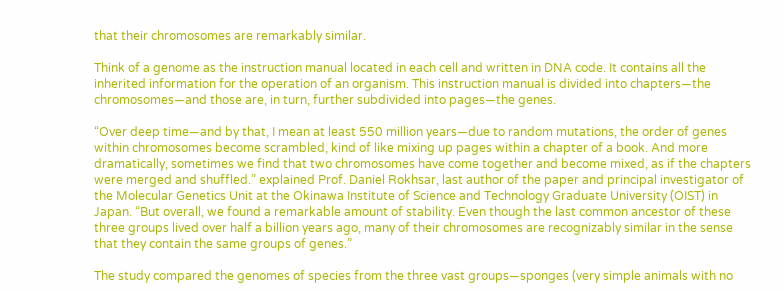that their chromosomes are remarkably similar.

Think of a genome as the instruction manual located in each cell and written in DNA code. It contains all the inherited information for the operation of an organism. This instruction manual is divided into chapters—the chromosomes—and those are, in turn, further subdivided into pages—the genes.

“Over deep time—and by that, I mean at least 550 million years—due to random mutations, the order of genes within chromosomes become scrambled, kind of like mixing up pages within a chapter of a book. And more dramatically, sometimes we find that two chromosomes have come together and become mixed, as if the chapters were merged and shuffled.” explained Prof. Daniel Rokhsar, last author of the paper and principal investigator of the Molecular Genetics Unit at the Okinawa Institute of Science and Technology Graduate University (OIST) in Japan. “But overall, we found a remarkable amount of stability. Even though the last common ancestor of these three groups lived over half a billion years ago, many of their chromosomes are recognizably similar in the sense that they contain the same groups of genes.”

The study compared the genomes of species from the three vast groups—sponges (very simple animals with no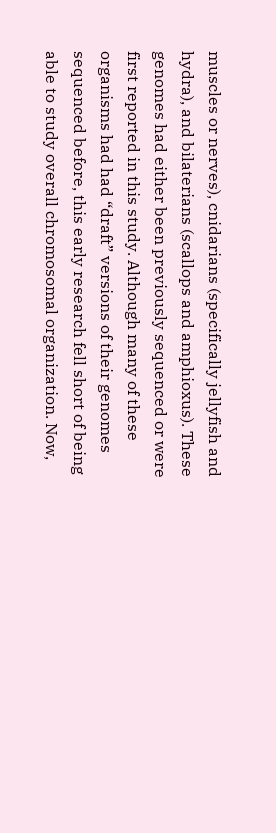muscles or nerves), cnidarians (specifically jellyfish and hydra), and bilaterians (scallops and amphioxus). These genomes had either been previously sequenced or were first reported in this study. Although many of these organisms had had “draft” versions of their genomes sequenced before, this early research fell short of being able to study overall chromosomal organization. Now,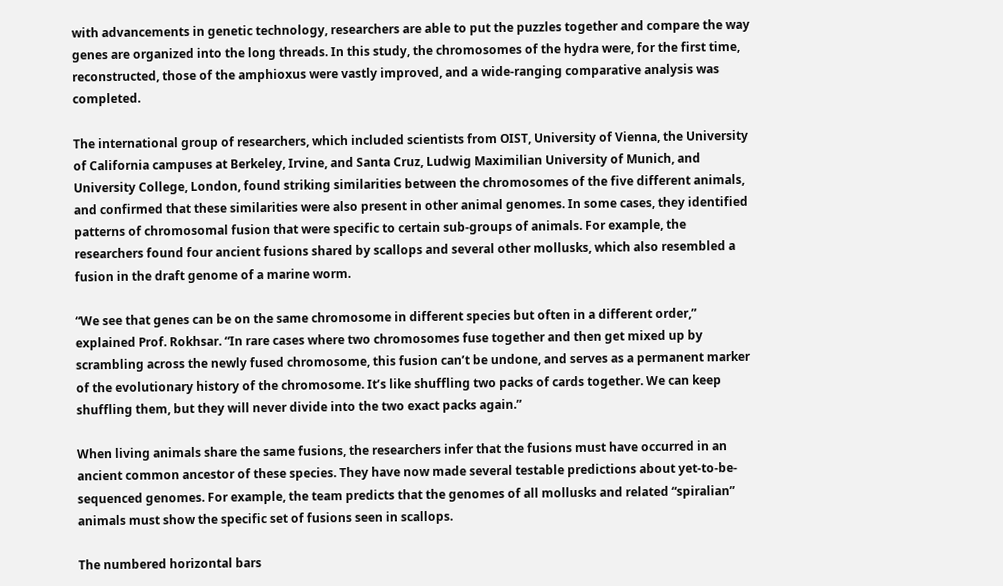with advancements in genetic technology, researchers are able to put the puzzles together and compare the way genes are organized into the long threads. In this study, the chromosomes of the hydra were, for the first time, reconstructed, those of the amphioxus were vastly improved, and a wide-ranging comparative analysis was completed.

The international group of researchers, which included scientists from OIST, University of Vienna, the University of California campuses at Berkeley, Irvine, and Santa Cruz, Ludwig Maximilian University of Munich, and University College, London, found striking similarities between the chromosomes of the five different animals, and confirmed that these similarities were also present in other animal genomes. In some cases, they identified patterns of chromosomal fusion that were specific to certain sub-groups of animals. For example, the researchers found four ancient fusions shared by scallops and several other mollusks, which also resembled a fusion in the draft genome of a marine worm.

“We see that genes can be on the same chromosome in different species but often in a different order,” explained Prof. Rokhsar. “In rare cases where two chromosomes fuse together and then get mixed up by scrambling across the newly fused chromosome, this fusion can’t be undone, and serves as a permanent marker of the evolutionary history of the chromosome. It’s like shuffling two packs of cards together. We can keep shuffling them, but they will never divide into the two exact packs again.”

When living animals share the same fusions, the researchers infer that the fusions must have occurred in an ancient common ancestor of these species. They have now made several testable predictions about yet-to-be-sequenced genomes. For example, the team predicts that the genomes of all mollusks and related “spiralian” animals must show the specific set of fusions seen in scallops.

The numbered horizontal bars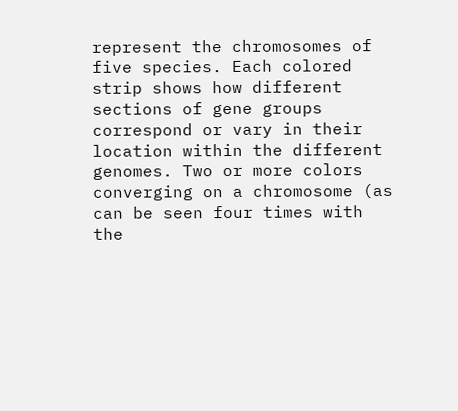represent the chromosomes of five species. Each colored strip shows how different sections of gene groups correspond or vary in their location within the different genomes. Two or more colors converging on a chromosome (as can be seen four times with the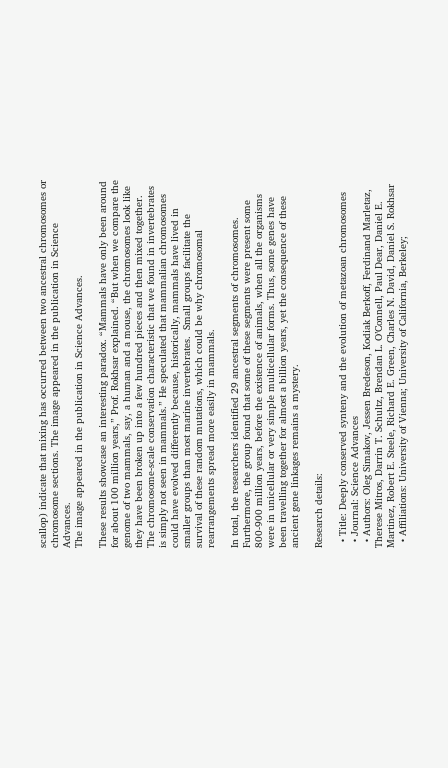scallop) indicate that mixing has occurred between two ancestral chromosomes or chromosome sections. The image appeared in the publication in Science Advances.
The image appeared in the publication in Science Advances.

These results showcase an interesting paradox. “Mammals have only been around for about 100 million years,” Prof. Rokhsar explained. “But when we compare the genome of two mammals, say, a human and a mouse, the chromosomes look like they have been broken up into a few hundred pieces and then mixed together. The chromosome-scale conservation characteristic that we found in invertebrates is simply not seen in mammals.” He speculated that mammalian chromosomes could have evolved differently because, historically, mammals have lived in smaller groups than most marine invertebrates.  Small groups facilitate the survival of these random mutations, which could be why chromosomal rearrangements spread more easily in mammals.

In total, the researchers identified 29 ancestral segments of chromosomes. Furthermore, the group found that some of these segments were present some 800-900 million years, before the existence of animals, when all the organisms were in unicellular or very simple multicellular forms. Thus, some genes have been travelling together for almost a billion years, yet the consequence of these ancient gene linkages remains a mystery.

Research details:

  • Title: Deeply conserved synteny and the evolution of metazoan chromosomes
  • Journal: Science Advances
  • Authors: Oleg Simakov, Jessen Bredeson, Kodiak Berkoff, Ferdinand Marletaz, Therese Mitros, Darrin T. Schultz, Brendan L. O’Connell, Paul Dear, Daniel E. Martinez, Robert E. Steele, Richard E. Green, Charles N. David, Daniel S. Rokhsar
  • Affiliations: University of Vienna; University of California, Berkeley;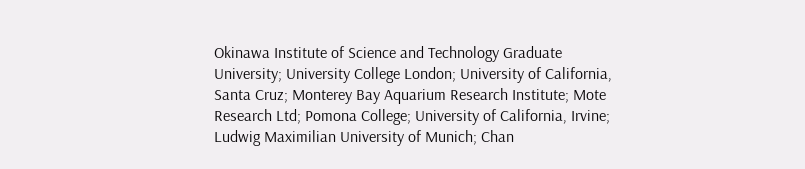Okinawa Institute of Science and Technology Graduate University; University College London; University of California, Santa Cruz; Monterey Bay Aquarium Research Institute; Mote Research Ltd; Pomona College; University of California, Irvine; Ludwig Maximilian University of Munich; Chan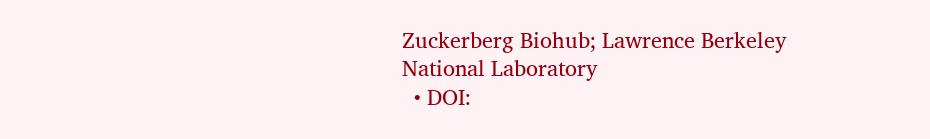Zuckerberg Biohub; Lawrence Berkeley National Laboratory
  • DOI: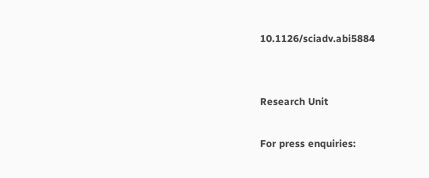10.1126/sciadv.abi5884


Research Unit

For press enquiries: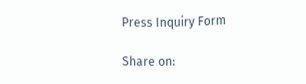Press Inquiry Form

Share on: